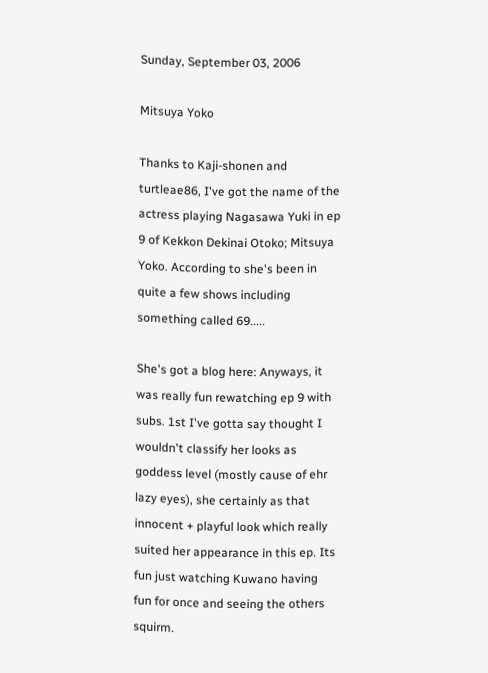Sunday, September 03, 2006

Mitsuya Yoko

Thanks to Kaji-shonen and turtleae86, I've got the name of the actress playing Nagasawa Yuki in ep 9 of Kekkon Dekinai Otoko; Mitsuya Yoko. According to she's been in quite a few shows including something called 69.....

She's got a blog here: Anyways, it was really fun rewatching ep 9 with subs. 1st I've gotta say thought I wouldn't classify her looks as goddess level (mostly cause of ehr lazy eyes), she certainly as that innocent + playful look which really suited her appearance in this ep. Its fun just watching Kuwano having fun for once and seeing the others squirm.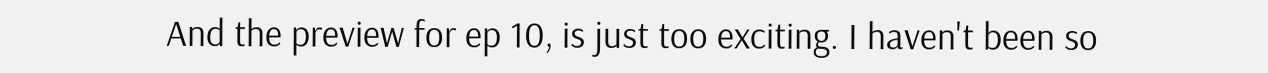And the preview for ep 10, is just too exciting. I haven't been so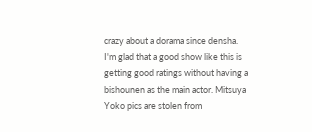crazy about a dorama since densha. I'm glad that a good show like this is getting good ratings without having a bishounen as the main actor. Mitsuya Yoko pics are stolen from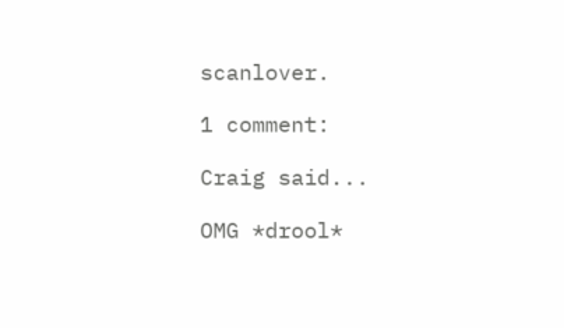scanlover.

1 comment:

Craig said...

OMG *drool*